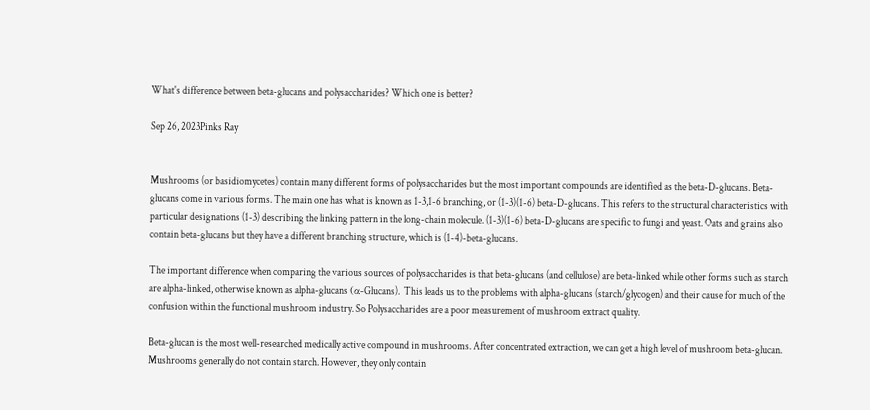What's difference between beta-glucans and polysaccharides? Which one is better?

Sep 26, 2023Pinks Ray


Mushrooms (or basidiomycetes) contain many different forms of polysaccharides but the most important compounds are identified as the beta-D-glucans. Beta-glucans come in various forms. The main one has what is known as 1-3,1-6 branching, or (1-3)(1-6) beta-D-glucans. This refers to the structural characteristics with particular designations (1-3) describing the linking pattern in the long-chain molecule. (1-3)(1-6) beta-D-glucans are specific to fungi and yeast. Oats and grains also contain beta-glucans but they have a different branching structure, which is (1-4)-beta-glucans.

The important difference when comparing the various sources of polysaccharides is that beta-glucans (and cellulose) are beta-linked while other forms such as starch are alpha-linked, otherwise known as alpha-glucans (α-Glucans).  This leads us to the problems with alpha-glucans (starch/glycogen) and their cause for much of the confusion within the functional mushroom industry. So Polysaccharides are a poor measurement of mushroom extract quality.

Beta-glucan is the most well-researched medically active compound in mushrooms. After concentrated extraction, we can get a high level of mushroom beta-glucan. Mushrooms generally do not contain starch. However, they only contain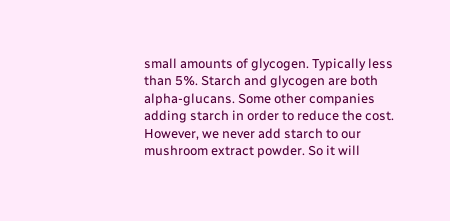small amounts of glycogen. Typically less than 5%. Starch and glycogen are both alpha-glucans. Some other companies adding starch in order to reduce the cost. However, we never add starch to our mushroom extract powder. So it will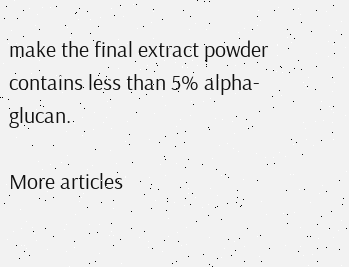make the final extract powder contains less than 5% alpha-glucan.

More articles